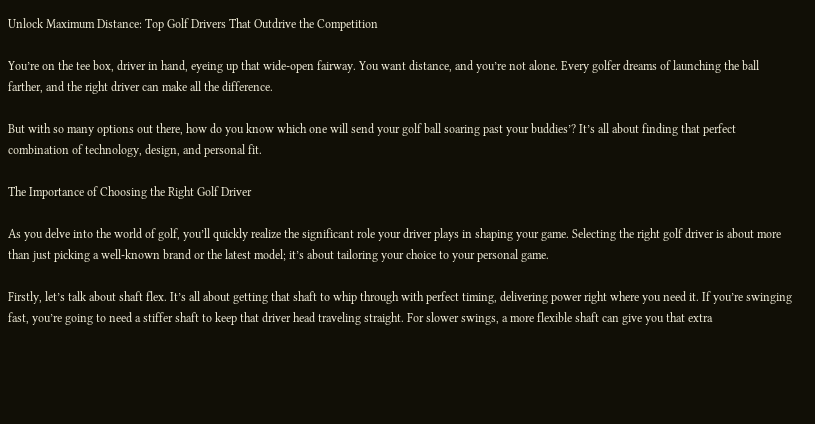Unlock Maximum Distance: Top Golf Drivers That Outdrive the Competition

You’re on the tee box, driver in hand, eyeing up that wide-open fairway. You want distance, and you’re not alone. Every golfer dreams of launching the ball farther, and the right driver can make all the difference.

But with so many options out there, how do you know which one will send your golf ball soaring past your buddies’? It’s all about finding that perfect combination of technology, design, and personal fit.

The Importance of Choosing the Right Golf Driver

As you delve into the world of golf, you’ll quickly realize the significant role your driver plays in shaping your game. Selecting the right golf driver is about more than just picking a well-known brand or the latest model; it’s about tailoring your choice to your personal game.

Firstly, let’s talk about shaft flex. It’s all about getting that shaft to whip through with perfect timing, delivering power right where you need it. If you’re swinging fast, you’re going to need a stiffer shaft to keep that driver head traveling straight. For slower swings, a more flexible shaft can give you that extra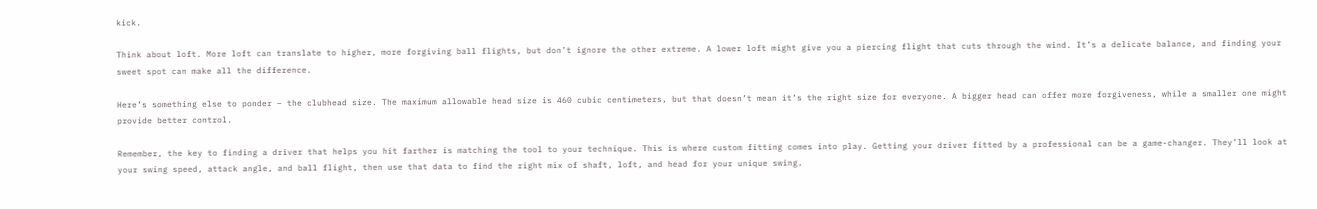kick.

Think about loft. More loft can translate to higher, more forgiving ball flights, but don’t ignore the other extreme. A lower loft might give you a piercing flight that cuts through the wind. It’s a delicate balance, and finding your sweet spot can make all the difference.

Here’s something else to ponder – the clubhead size. The maximum allowable head size is 460 cubic centimeters, but that doesn’t mean it’s the right size for everyone. A bigger head can offer more forgiveness, while a smaller one might provide better control.

Remember, the key to finding a driver that helps you hit farther is matching the tool to your technique. This is where custom fitting comes into play. Getting your driver fitted by a professional can be a game-changer. They’ll look at your swing speed, attack angle, and ball flight, then use that data to find the right mix of shaft, loft, and head for your unique swing.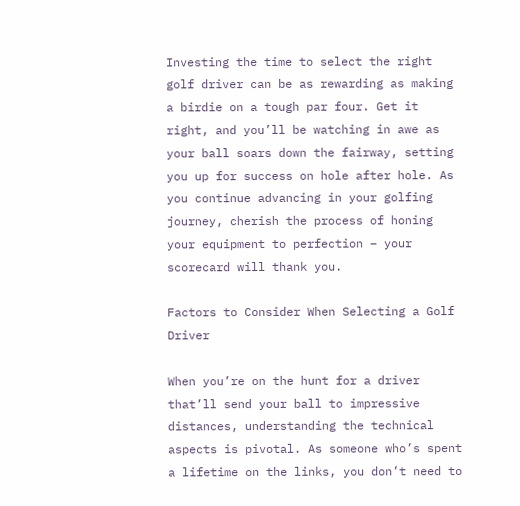Investing the time to select the right golf driver can be as rewarding as making a birdie on a tough par four. Get it right, and you’ll be watching in awe as your ball soars down the fairway, setting you up for success on hole after hole. As you continue advancing in your golfing journey, cherish the process of honing your equipment to perfection – your scorecard will thank you.

Factors to Consider When Selecting a Golf Driver

When you’re on the hunt for a driver that’ll send your ball to impressive distances, understanding the technical aspects is pivotal. As someone who’s spent a lifetime on the links, you don’t need to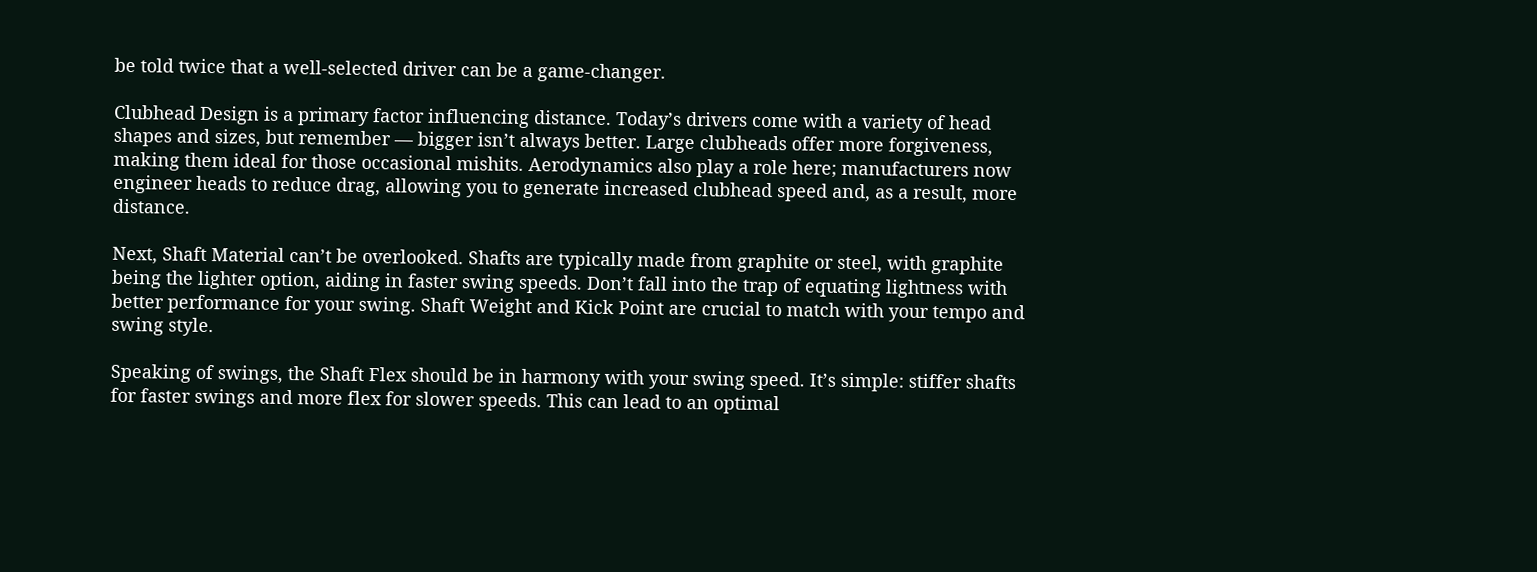be told twice that a well-selected driver can be a game-changer.

Clubhead Design is a primary factor influencing distance. Today’s drivers come with a variety of head shapes and sizes, but remember — bigger isn’t always better. Large clubheads offer more forgiveness, making them ideal for those occasional mishits. Aerodynamics also play a role here; manufacturers now engineer heads to reduce drag, allowing you to generate increased clubhead speed and, as a result, more distance.

Next, Shaft Material can’t be overlooked. Shafts are typically made from graphite or steel, with graphite being the lighter option, aiding in faster swing speeds. Don’t fall into the trap of equating lightness with better performance for your swing. Shaft Weight and Kick Point are crucial to match with your tempo and swing style.

Speaking of swings, the Shaft Flex should be in harmony with your swing speed. It’s simple: stiffer shafts for faster swings and more flex for slower speeds. This can lead to an optimal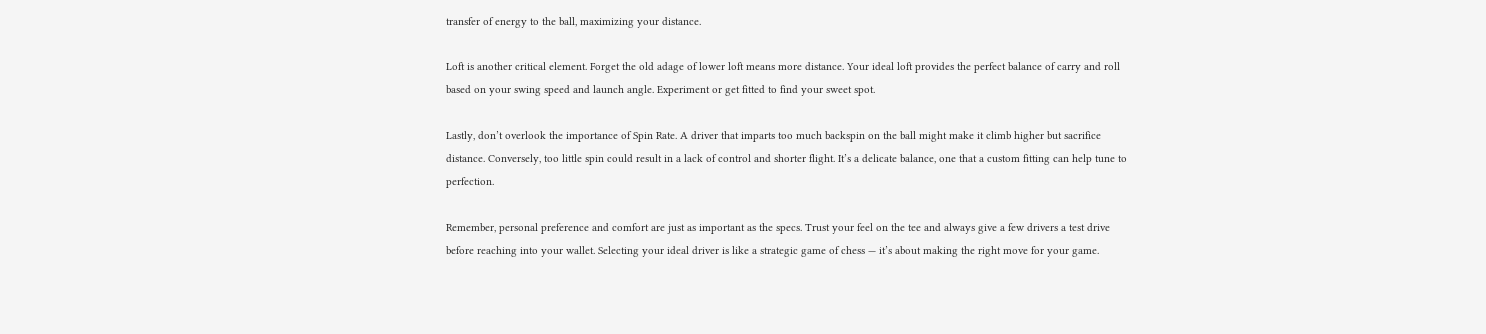transfer of energy to the ball, maximizing your distance.

Loft is another critical element. Forget the old adage of lower loft means more distance. Your ideal loft provides the perfect balance of carry and roll based on your swing speed and launch angle. Experiment or get fitted to find your sweet spot.

Lastly, don’t overlook the importance of Spin Rate. A driver that imparts too much backspin on the ball might make it climb higher but sacrifice distance. Conversely, too little spin could result in a lack of control and shorter flight. It’s a delicate balance, one that a custom fitting can help tune to perfection.

Remember, personal preference and comfort are just as important as the specs. Trust your feel on the tee and always give a few drivers a test drive before reaching into your wallet. Selecting your ideal driver is like a strategic game of chess — it’s about making the right move for your game.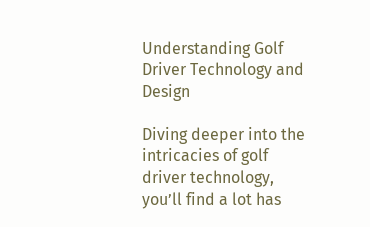Understanding Golf Driver Technology and Design

Diving deeper into the intricacies of golf driver technology, you’ll find a lot has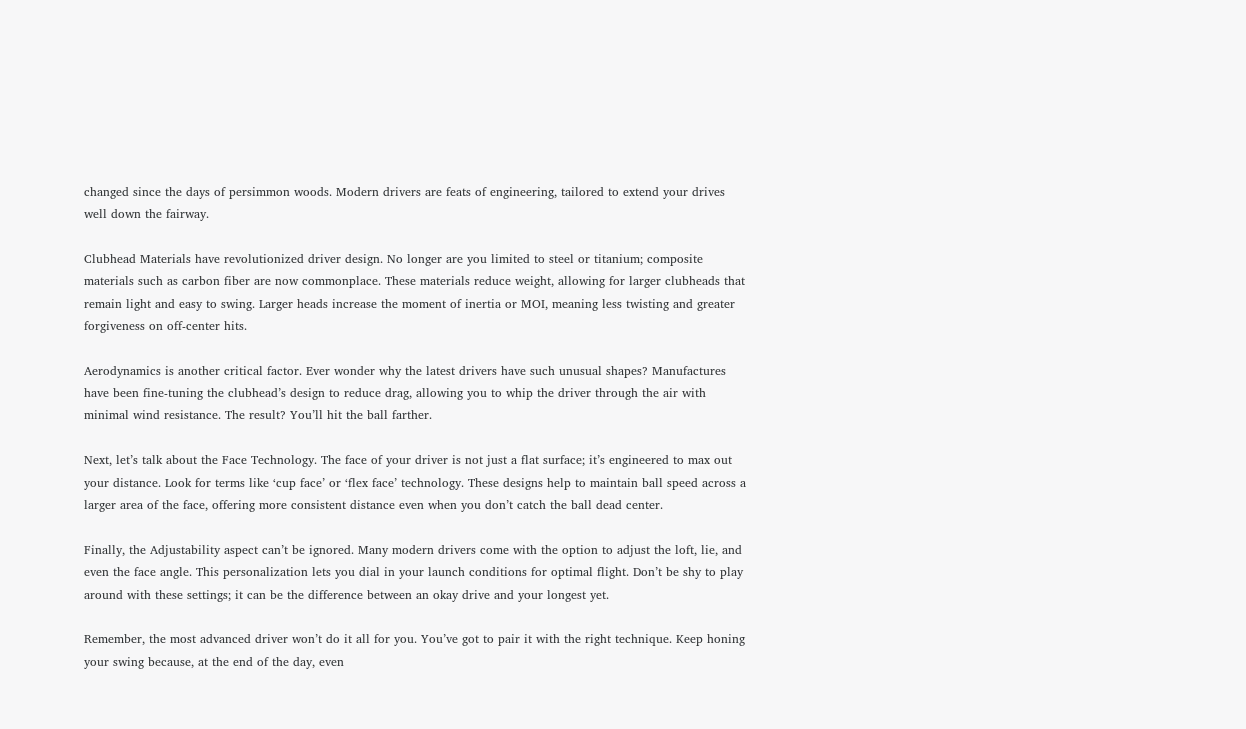changed since the days of persimmon woods. Modern drivers are feats of engineering, tailored to extend your drives well down the fairway.

Clubhead Materials have revolutionized driver design. No longer are you limited to steel or titanium; composite materials such as carbon fiber are now commonplace. These materials reduce weight, allowing for larger clubheads that remain light and easy to swing. Larger heads increase the moment of inertia or MOI, meaning less twisting and greater forgiveness on off-center hits.

Aerodynamics is another critical factor. Ever wonder why the latest drivers have such unusual shapes? Manufactures have been fine-tuning the clubhead’s design to reduce drag, allowing you to whip the driver through the air with minimal wind resistance. The result? You’ll hit the ball farther.

Next, let’s talk about the Face Technology. The face of your driver is not just a flat surface; it’s engineered to max out your distance. Look for terms like ‘cup face’ or ‘flex face’ technology. These designs help to maintain ball speed across a larger area of the face, offering more consistent distance even when you don’t catch the ball dead center.

Finally, the Adjustability aspect can’t be ignored. Many modern drivers come with the option to adjust the loft, lie, and even the face angle. This personalization lets you dial in your launch conditions for optimal flight. Don’t be shy to play around with these settings; it can be the difference between an okay drive and your longest yet.

Remember, the most advanced driver won’t do it all for you. You’ve got to pair it with the right technique. Keep honing your swing because, at the end of the day, even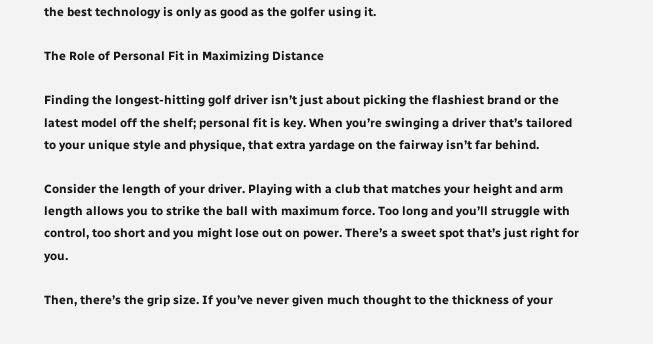the best technology is only as good as the golfer using it.

The Role of Personal Fit in Maximizing Distance

Finding the longest-hitting golf driver isn’t just about picking the flashiest brand or the latest model off the shelf; personal fit is key. When you’re swinging a driver that’s tailored to your unique style and physique, that extra yardage on the fairway isn’t far behind.

Consider the length of your driver. Playing with a club that matches your height and arm length allows you to strike the ball with maximum force. Too long and you’ll struggle with control, too short and you might lose out on power. There’s a sweet spot that’s just right for you.

Then, there’s the grip size. If you’ve never given much thought to the thickness of your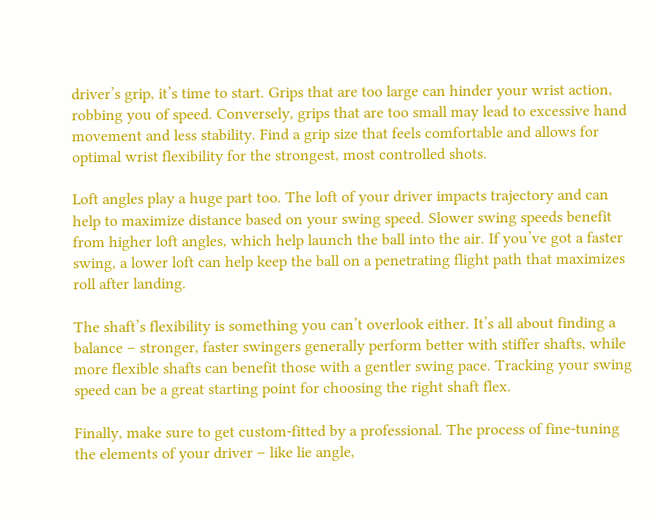driver’s grip, it’s time to start. Grips that are too large can hinder your wrist action, robbing you of speed. Conversely, grips that are too small may lead to excessive hand movement and less stability. Find a grip size that feels comfortable and allows for optimal wrist flexibility for the strongest, most controlled shots.

Loft angles play a huge part too. The loft of your driver impacts trajectory and can help to maximize distance based on your swing speed. Slower swing speeds benefit from higher loft angles, which help launch the ball into the air. If you’ve got a faster swing, a lower loft can help keep the ball on a penetrating flight path that maximizes roll after landing.

The shaft’s flexibility is something you can’t overlook either. It’s all about finding a balance – stronger, faster swingers generally perform better with stiffer shafts, while more flexible shafts can benefit those with a gentler swing pace. Tracking your swing speed can be a great starting point for choosing the right shaft flex.

Finally, make sure to get custom-fitted by a professional. The process of fine-tuning the elements of your driver – like lie angle,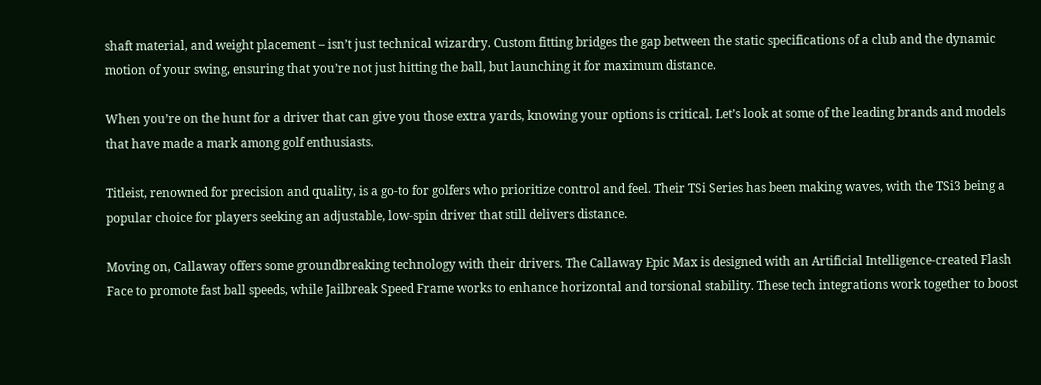shaft material, and weight placement – isn’t just technical wizardry. Custom fitting bridges the gap between the static specifications of a club and the dynamic motion of your swing, ensuring that you’re not just hitting the ball, but launching it for maximum distance.

When you’re on the hunt for a driver that can give you those extra yards, knowing your options is critical. Let’s look at some of the leading brands and models that have made a mark among golf enthusiasts.

Titleist, renowned for precision and quality, is a go-to for golfers who prioritize control and feel. Their TSi Series has been making waves, with the TSi3 being a popular choice for players seeking an adjustable, low-spin driver that still delivers distance.

Moving on, Callaway offers some groundbreaking technology with their drivers. The Callaway Epic Max is designed with an Artificial Intelligence-created Flash Face to promote fast ball speeds, while Jailbreak Speed Frame works to enhance horizontal and torsional stability. These tech integrations work together to boost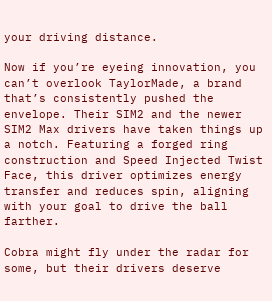your driving distance.

Now if you’re eyeing innovation, you can’t overlook TaylorMade, a brand that’s consistently pushed the envelope. Their SIM2 and the newer SIM2 Max drivers have taken things up a notch. Featuring a forged ring construction and Speed Injected Twist Face, this driver optimizes energy transfer and reduces spin, aligning with your goal to drive the ball farther.

Cobra might fly under the radar for some, but their drivers deserve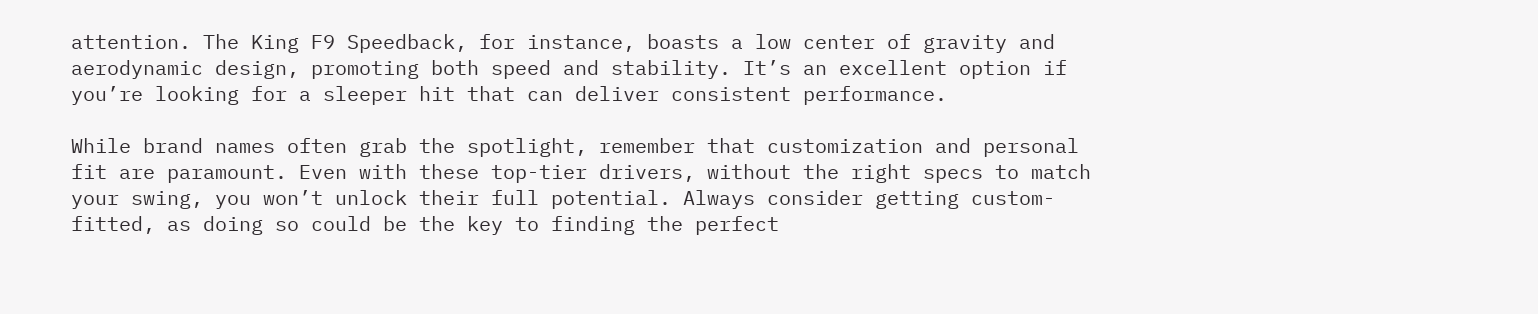attention. The King F9 Speedback, for instance, boasts a low center of gravity and aerodynamic design, promoting both speed and stability. It’s an excellent option if you’re looking for a sleeper hit that can deliver consistent performance.

While brand names often grab the spotlight, remember that customization and personal fit are paramount. Even with these top-tier drivers, without the right specs to match your swing, you won’t unlock their full potential. Always consider getting custom-fitted, as doing so could be the key to finding the perfect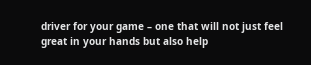driver for your game – one that will not just feel great in your hands but also help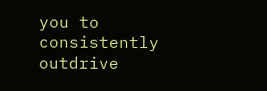you to consistently outdrive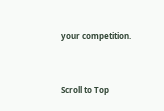your competition.


Scroll to Top